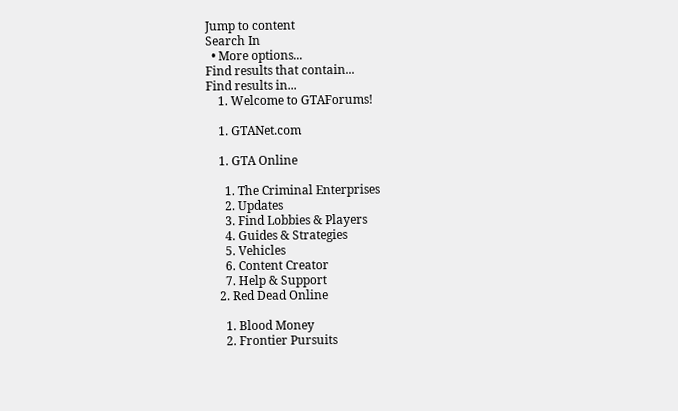Jump to content
Search In
  • More options...
Find results that contain...
Find results in...
    1. Welcome to GTAForums!

    1. GTANet.com

    1. GTA Online

      1. The Criminal Enterprises
      2. Updates
      3. Find Lobbies & Players
      4. Guides & Strategies
      5. Vehicles
      6. Content Creator
      7. Help & Support
    2. Red Dead Online

      1. Blood Money
      2. Frontier Pursuits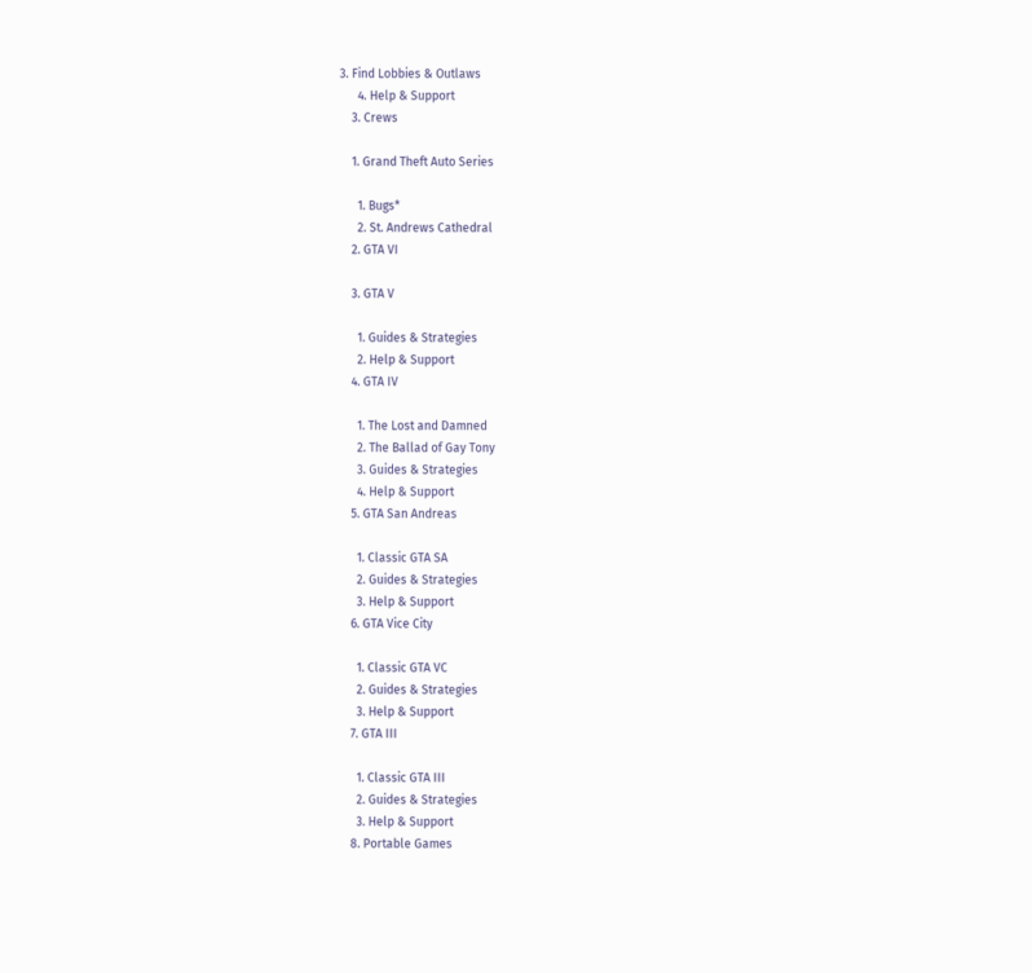3. Find Lobbies & Outlaws
      4. Help & Support
    3. Crews

    1. Grand Theft Auto Series

      1. Bugs*
      2. St. Andrews Cathedral
    2. GTA VI

    3. GTA V

      1. Guides & Strategies
      2. Help & Support
    4. GTA IV

      1. The Lost and Damned
      2. The Ballad of Gay Tony
      3. Guides & Strategies
      4. Help & Support
    5. GTA San Andreas

      1. Classic GTA SA
      2. Guides & Strategies
      3. Help & Support
    6. GTA Vice City

      1. Classic GTA VC
      2. Guides & Strategies
      3. Help & Support
    7. GTA III

      1. Classic GTA III
      2. Guides & Strategies
      3. Help & Support
    8. Portable Games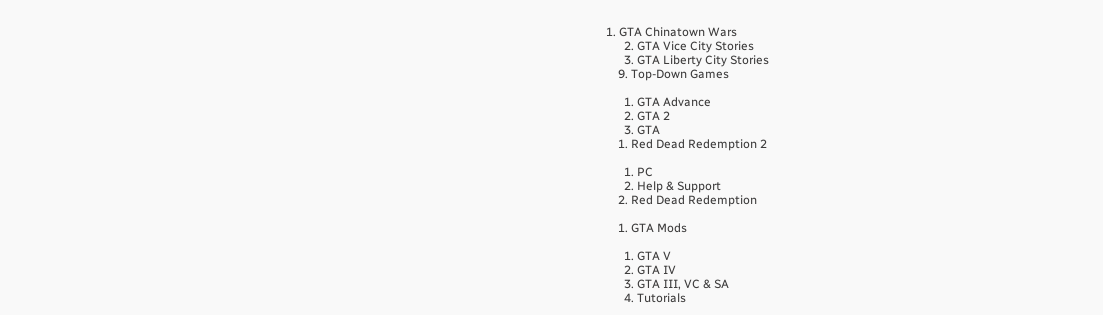1. GTA Chinatown Wars
      2. GTA Vice City Stories
      3. GTA Liberty City Stories
    9. Top-Down Games

      1. GTA Advance
      2. GTA 2
      3. GTA
    1. Red Dead Redemption 2

      1. PC
      2. Help & Support
    2. Red Dead Redemption

    1. GTA Mods

      1. GTA V
      2. GTA IV
      3. GTA III, VC & SA
      4. Tutorials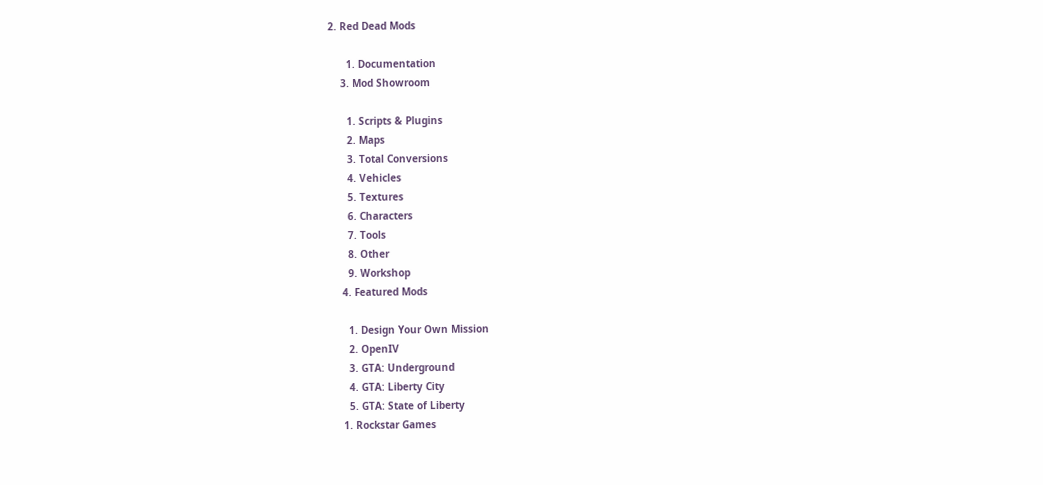2. Red Dead Mods

      1. Documentation
    3. Mod Showroom

      1. Scripts & Plugins
      2. Maps
      3. Total Conversions
      4. Vehicles
      5. Textures
      6. Characters
      7. Tools
      8. Other
      9. Workshop
    4. Featured Mods

      1. Design Your Own Mission
      2. OpenIV
      3. GTA: Underground
      4. GTA: Liberty City
      5. GTA: State of Liberty
    1. Rockstar Games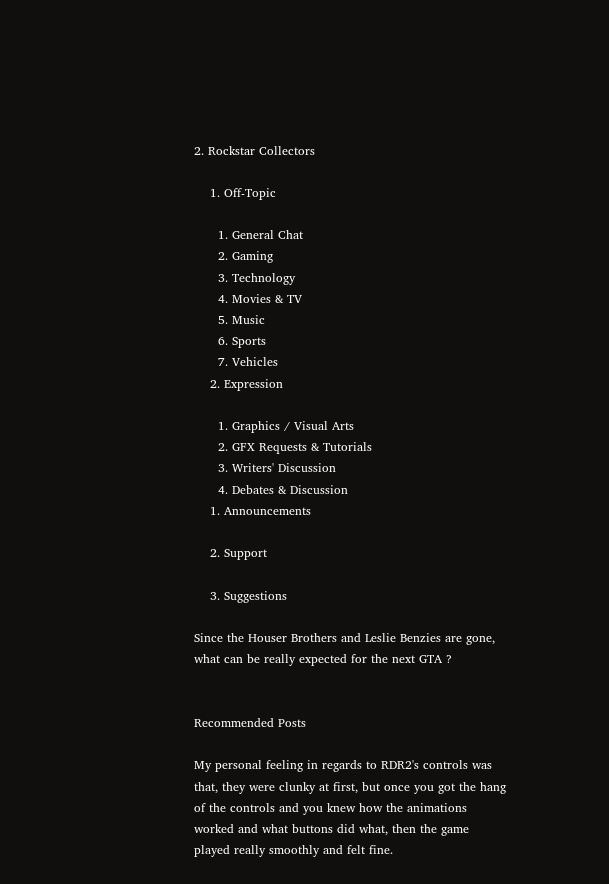2. Rockstar Collectors

    1. Off-Topic

      1. General Chat
      2. Gaming
      3. Technology
      4. Movies & TV
      5. Music
      6. Sports
      7. Vehicles
    2. Expression

      1. Graphics / Visual Arts
      2. GFX Requests & Tutorials
      3. Writers' Discussion
      4. Debates & Discussion
    1. Announcements

    2. Support

    3. Suggestions

Since the Houser Brothers and Leslie Benzies are gone, what can be really expected for the next GTA ?


Recommended Posts

My personal feeling in regards to RDR2's controls was that, they were clunky at first, but once you got the hang of the controls and you knew how the animations worked and what buttons did what, then the game played really smoothly and felt fine.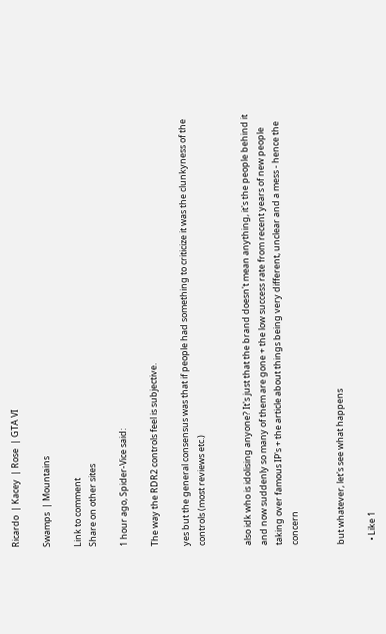Ricardo  | Kacey  | Rose  | GTA VI

Swamps  | Mountains

Link to comment
Share on other sites

1 hour ago, Spider-Vice said:

The way the RDR2 controls feel is subjective.

yes but the general consensus was that if people had something to criticize it was the clunkyness of the controls (most reviews etc.)


also idk who is idolising anyone? It's just that the brand doesn't mean anything, it's the people behind it and now suddenly so many of them are gone + the low success rate from recent years of new people taking over famous IP's + the article about things being very different, unclear and a mess - hence the concern


but whatever, let's see what happens

  • Like 1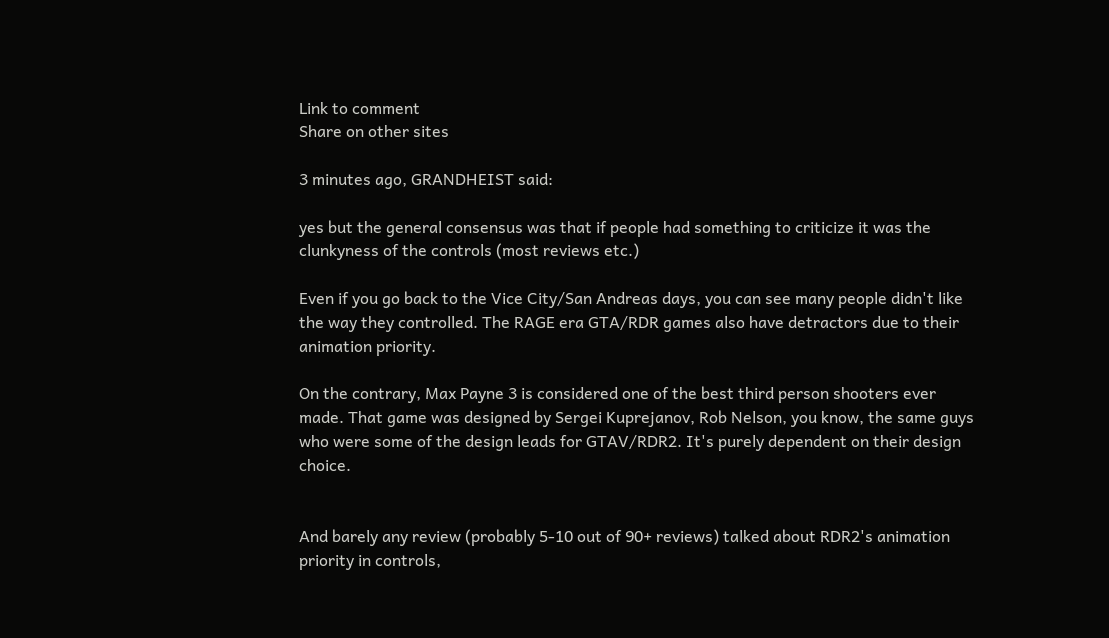Link to comment
Share on other sites

3 minutes ago, GRANDHEIST said:

yes but the general consensus was that if people had something to criticize it was the clunkyness of the controls (most reviews etc.)

Even if you go back to the Vice City/San Andreas days, you can see many people didn't like the way they controlled. The RAGE era GTA/RDR games also have detractors due to their animation priority.

On the contrary, Max Payne 3 is considered one of the best third person shooters ever made. That game was designed by Sergei Kuprejanov, Rob Nelson, you know, the same guys who were some of the design leads for GTAV/RDR2. It's purely dependent on their design choice.


And barely any review (probably 5-10 out of 90+ reviews) talked about RDR2's animation priority in controls,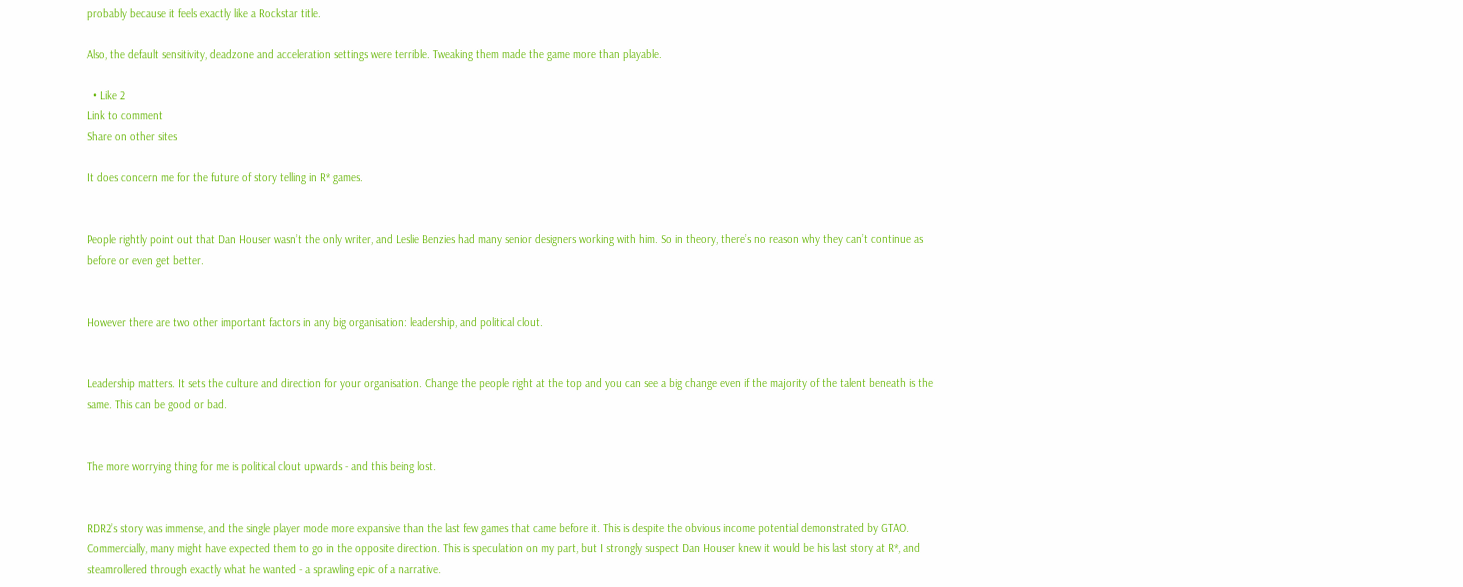probably because it feels exactly like a Rockstar title.

Also, the default sensitivity, deadzone and acceleration settings were terrible. Tweaking them made the game more than playable.

  • Like 2
Link to comment
Share on other sites

It does concern me for the future of story telling in R* games.


People rightly point out that Dan Houser wasn’t the only writer, and Leslie Benzies had many senior designers working with him. So in theory, there’s no reason why they can’t continue as before or even get better.


However there are two other important factors in any big organisation: leadership, and political clout.


Leadership matters. It sets the culture and direction for your organisation. Change the people right at the top and you can see a big change even if the majority of the talent beneath is the same. This can be good or bad.


The more worrying thing for me is political clout upwards - and this being lost.


RDR2’s story was immense, and the single player mode more expansive than the last few games that came before it. This is despite the obvious income potential demonstrated by GTAO. Commercially, many might have expected them to go in the opposite direction. This is speculation on my part, but I strongly suspect Dan Houser knew it would be his last story at R*, and steamrollered through exactly what he wanted - a sprawling epic of a narrative.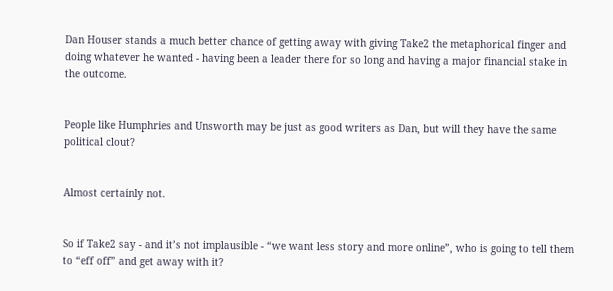Dan Houser stands a much better chance of getting away with giving Take2 the metaphorical finger and doing whatever he wanted - having been a leader there for so long and having a major financial stake in the outcome.


People like Humphries and Unsworth may be just as good writers as Dan, but will they have the same political clout?


Almost certainly not.


So if Take2 say - and it’s not implausible - “we want less story and more online”, who is going to tell them to “eff off” and get away with it?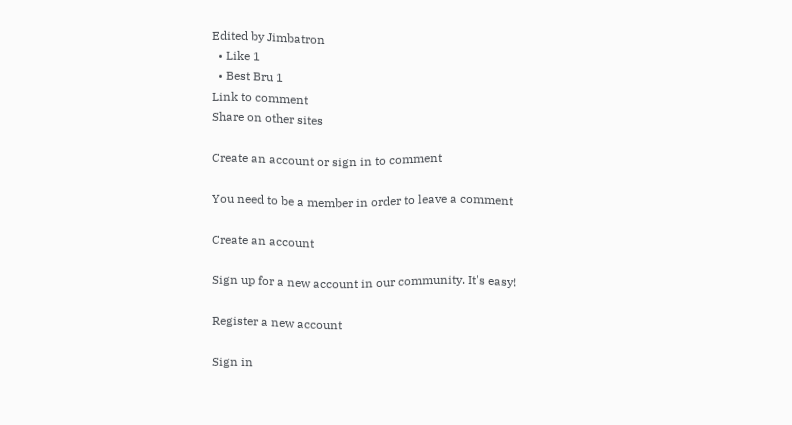Edited by Jimbatron
  • Like 1
  • Best Bru 1
Link to comment
Share on other sites

Create an account or sign in to comment

You need to be a member in order to leave a comment

Create an account

Sign up for a new account in our community. It's easy!

Register a new account

Sign in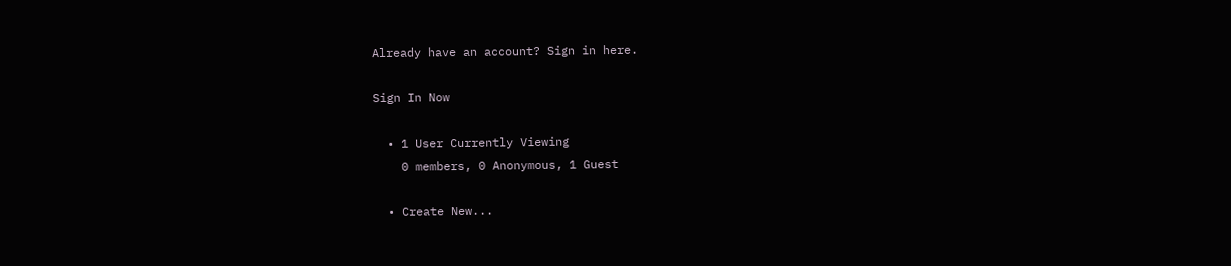Already have an account? Sign in here.

Sign In Now

  • 1 User Currently Viewing
    0 members, 0 Anonymous, 1 Guest

  • Create New...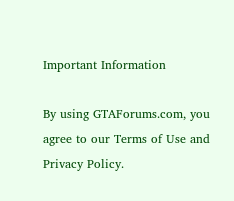Important Information

By using GTAForums.com, you agree to our Terms of Use and Privacy Policy.